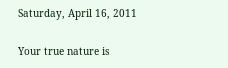Saturday, April 16, 2011

Your true nature is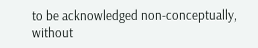to be acknowledged non-conceptually, without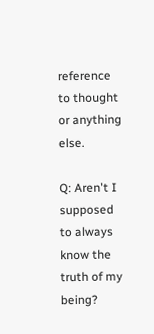reference to thought or anything else.

Q: Aren't I supposed to always know the truth of my being?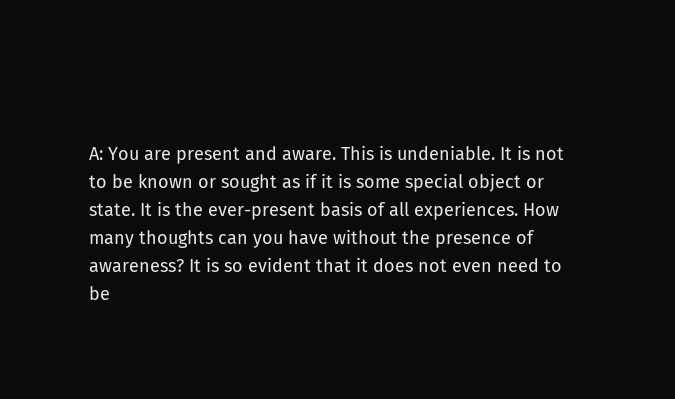A: You are present and aware. This is undeniable. It is not to be known or sought as if it is some special object or state. It is the ever-present basis of all experiences. How many thoughts can you have without the presence of awareness? It is so evident that it does not even need to be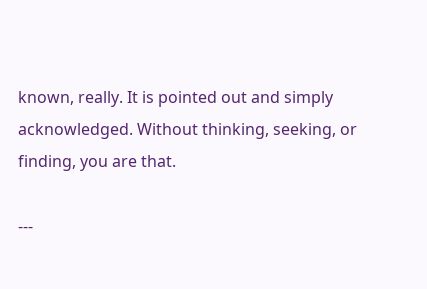known, really. It is pointed out and simply acknowledged. Without thinking, seeking, or finding, you are that.

---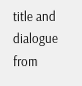title and dialogue from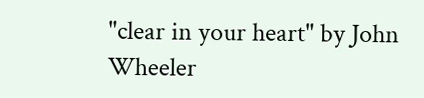"clear in your heart" by John Wheeler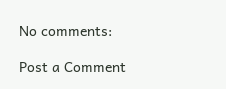No comments:

Post a Comment